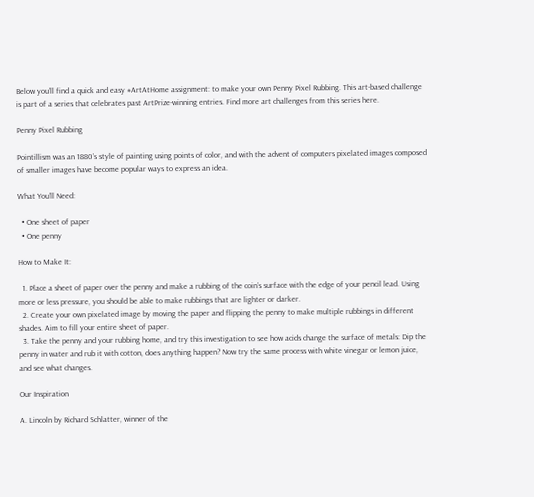Below you’ll find a quick and easy #ArtAtHome assignment: to make your own Penny Pixel Rubbing. This art-based challenge is part of a series that celebrates past ArtPrize-winning entries. Find more art challenges from this series here.

Penny Pixel Rubbing

Pointillism was an 1880’s style of painting using points of color, and with the advent of computers pixelated images composed of smaller images have become popular ways to express an idea.

What You’ll Need:

  • One sheet of paper
  • One penny

How to Make It:

  1. Place a sheet of paper over the penny and make a rubbing of the coin’s surface with the edge of your pencil lead. Using more or less pressure, you should be able to make rubbings that are lighter or darker.
  2. Create your own pixelated image by moving the paper and flipping the penny to make multiple rubbings in different shades. Aim to fill your entire sheet of paper.
  3. Take the penny and your rubbing home, and try this investigation to see how acids change the surface of metals: Dip the penny in water and rub it with cotton, does anything happen? Now try the same process with white vinegar or lemon juice, and see what changes.

Our Inspiration

A. Lincoln by Richard Schlatter, winner of the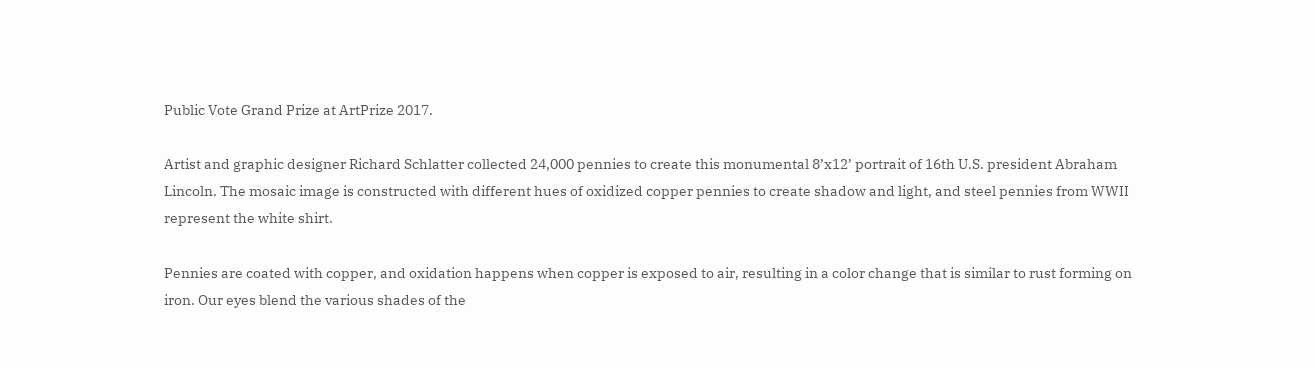Public Vote Grand Prize at ArtPrize 2017.

Artist and graphic designer Richard Schlatter collected 24,000 pennies to create this monumental 8’x12’ portrait of 16th U.S. president Abraham Lincoln. The mosaic image is constructed with different hues of oxidized copper pennies to create shadow and light, and steel pennies from WWII represent the white shirt.

Pennies are coated with copper, and oxidation happens when copper is exposed to air, resulting in a color change that is similar to rust forming on iron. Our eyes blend the various shades of the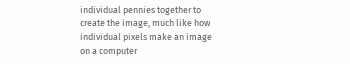individual pennies together to create the image, much like how individual pixels make an image on a computer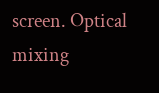screen. Optical mixing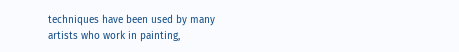techniques have been used by many artists who work in painting,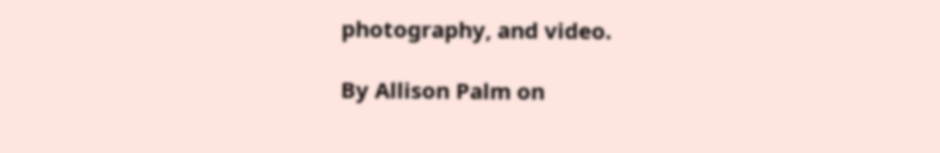photography, and video.

By Allison Palm on